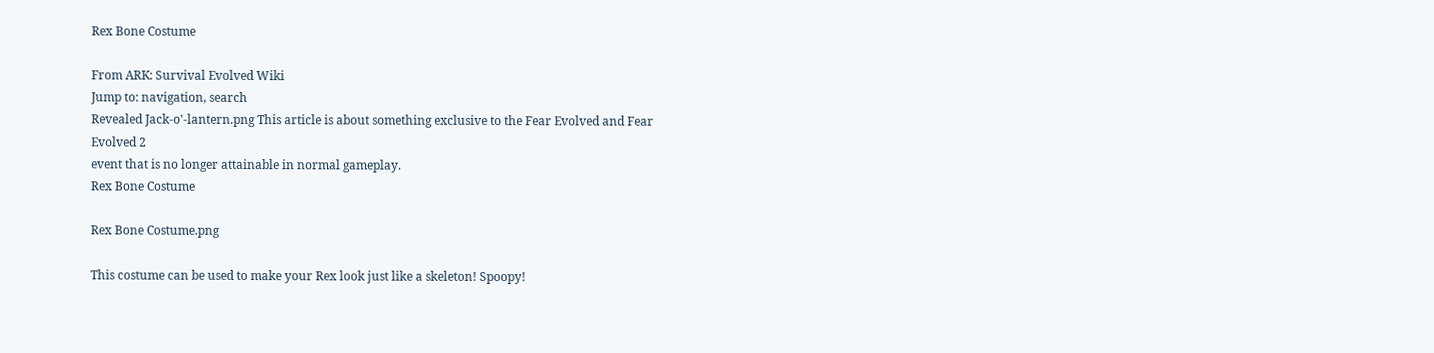Rex Bone Costume

From ARK: Survival Evolved Wiki
Jump to: navigation, search
Revealed Jack-o'-lantern.png This article is about something exclusive to the Fear Evolved and Fear Evolved 2
event that is no longer attainable in normal gameplay.
Rex Bone Costume

Rex Bone Costume.png

This costume can be used to make your Rex look just like a skeleton! Spoopy!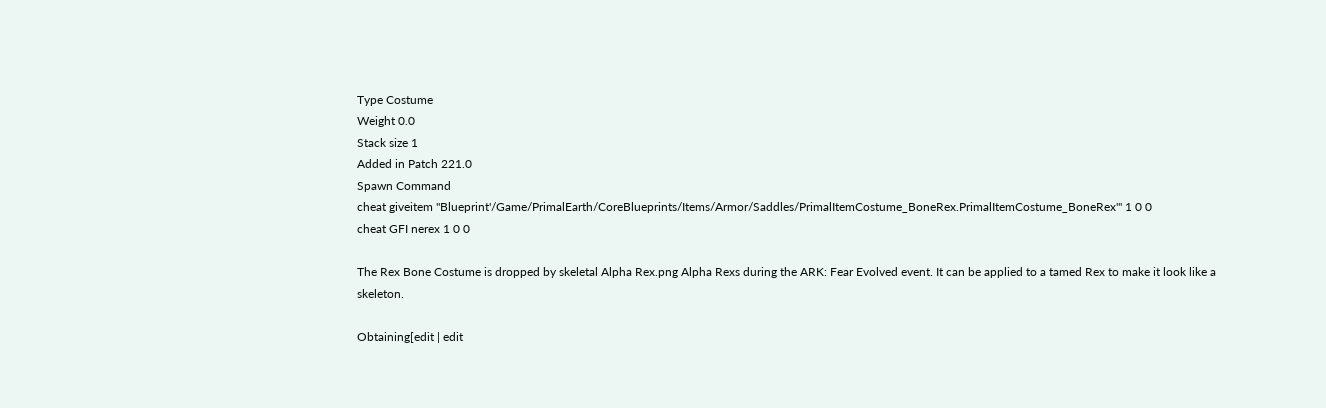Type Costume
Weight 0.0
Stack size 1
Added in Patch 221.0
Spawn Command
cheat giveitem "Blueprint'/Game/PrimalEarth/CoreBlueprints/Items/Armor/Saddles/PrimalItemCostume_BoneRex.PrimalItemCostume_BoneRex'" 1 0 0
cheat GFI nerex 1 0 0

The Rex Bone Costume is dropped by skeletal Alpha Rex.png Alpha Rexs during the ARK: Fear Evolved event. It can be applied to a tamed Rex to make it look like a skeleton.

Obtaining[edit | edit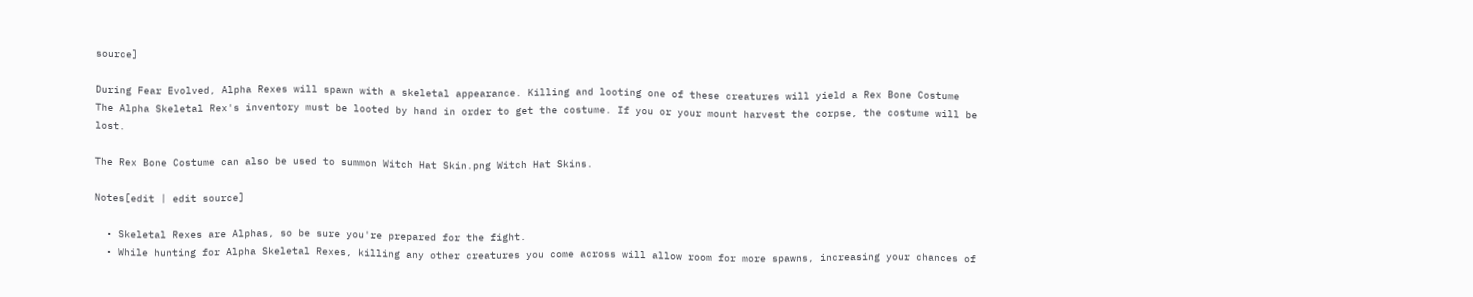source]

During Fear Evolved, Alpha Rexes will spawn with a skeletal appearance. Killing and looting one of these creatures will yield a Rex Bone Costume
The Alpha Skeletal Rex's inventory must be looted by hand in order to get the costume. If you or your mount harvest the corpse, the costume will be lost.

The Rex Bone Costume can also be used to summon Witch Hat Skin.png Witch Hat Skins.

Notes[edit | edit source]

  • Skeletal Rexes are Alphas, so be sure you're prepared for the fight.
  • While hunting for Alpha Skeletal Rexes, killing any other creatures you come across will allow room for more spawns, increasing your chances of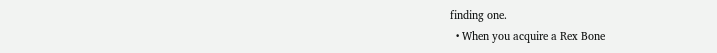finding one.
  • When you acquire a Rex Bone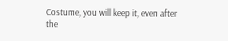Costume, you will keep it, even after the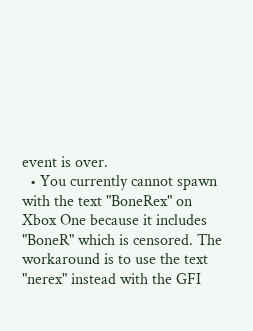event is over.
  • You currently cannot spawn with the text "BoneRex" on Xbox One because it includes "BoneR" which is censored. The workaround is to use the text "nerex" instead with the GFI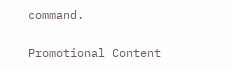command.

Promotional Content